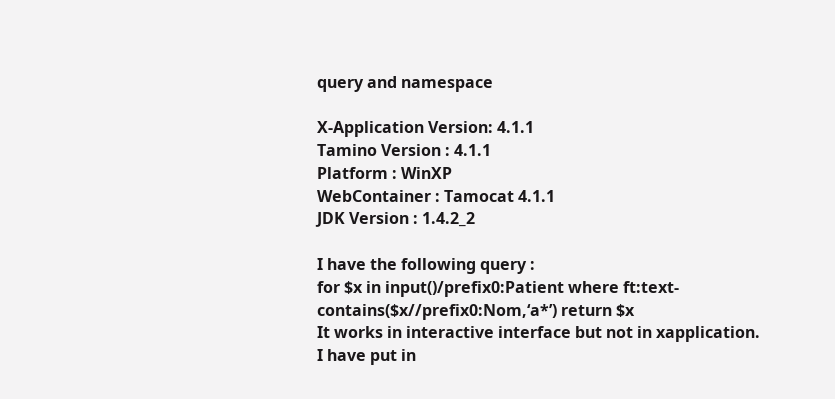query and namespace

X-Application Version: 4.1.1
Tamino Version : 4.1.1
Platform : WinXP
WebContainer : Tamocat 4.1.1
JDK Version : 1.4.2_2

I have the following query :
for $x in input()/prefix0:Patient where ft:text-contains($x//prefix0:Nom,‘a*’) return $x
It works in interactive interface but not in xapplication.
I have put in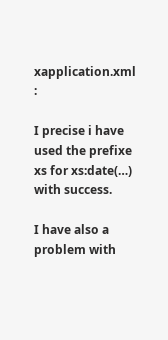xapplication.xml :

I precise i have used the prefixe xs for xs:date(…) with success.

I have also a problem with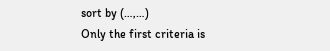sort by (…,…)
Only the first criteria is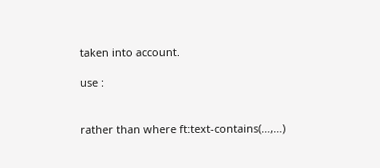taken into account.

use :


rather than where ft:text-contains(…,…)